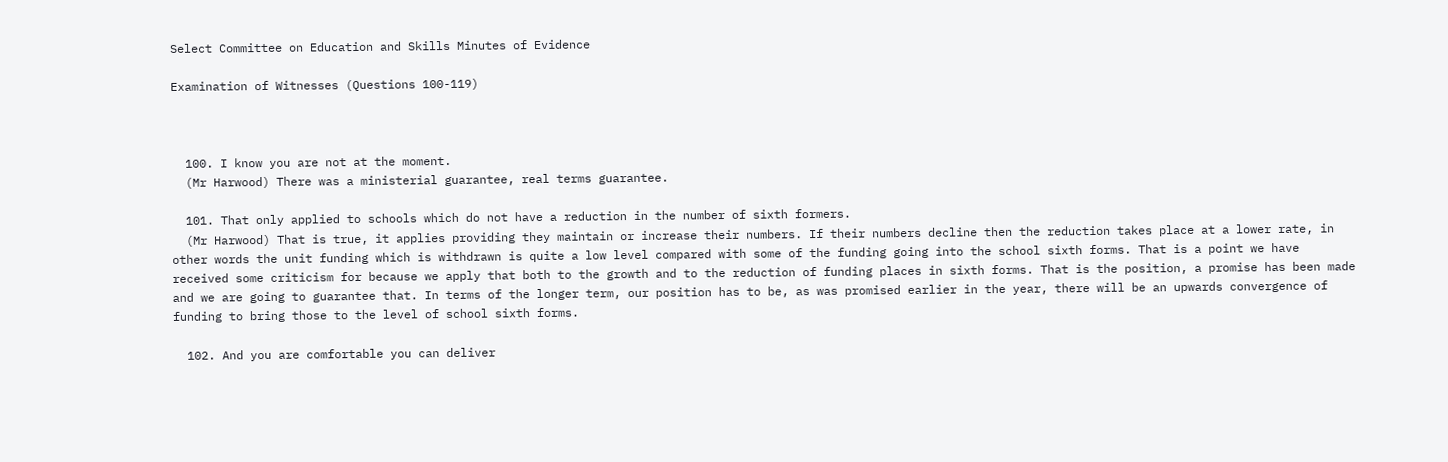Select Committee on Education and Skills Minutes of Evidence

Examination of Witnesses (Questions 100-119)



  100. I know you are not at the moment.
  (Mr Harwood) There was a ministerial guarantee, real terms guarantee.

  101. That only applied to schools which do not have a reduction in the number of sixth formers.
  (Mr Harwood) That is true, it applies providing they maintain or increase their numbers. If their numbers decline then the reduction takes place at a lower rate, in other words the unit funding which is withdrawn is quite a low level compared with some of the funding going into the school sixth forms. That is a point we have received some criticism for because we apply that both to the growth and to the reduction of funding places in sixth forms. That is the position, a promise has been made and we are going to guarantee that. In terms of the longer term, our position has to be, as was promised earlier in the year, there will be an upwards convergence of funding to bring those to the level of school sixth forms.

  102. And you are comfortable you can deliver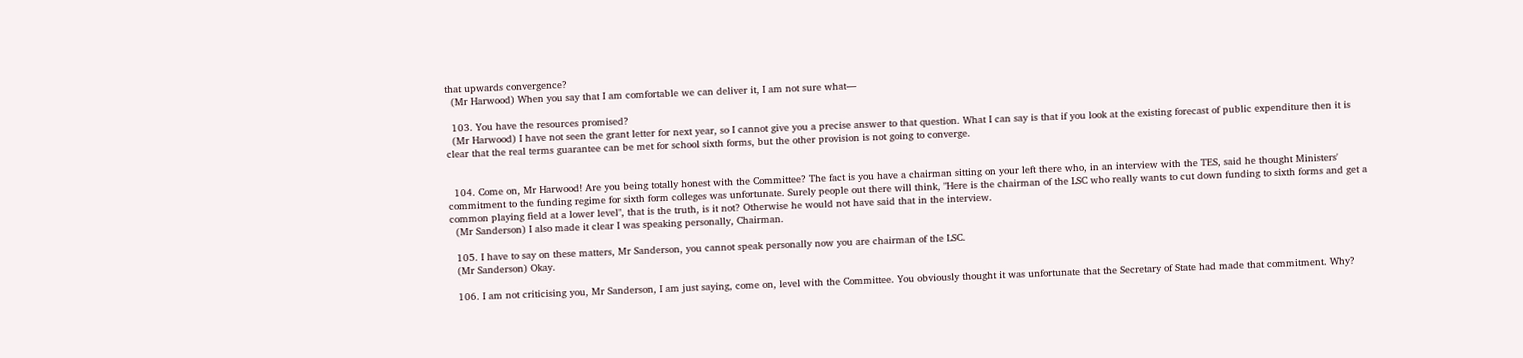that upwards convergence?
  (Mr Harwood) When you say that I am comfortable we can deliver it, I am not sure what—

  103. You have the resources promised?
  (Mr Harwood) I have not seen the grant letter for next year, so I cannot give you a precise answer to that question. What I can say is that if you look at the existing forecast of public expenditure then it is clear that the real terms guarantee can be met for school sixth forms, but the other provision is not going to converge.


  104. Come on, Mr Harwood! Are you being totally honest with the Committee? The fact is you have a chairman sitting on your left there who, in an interview with the TES, said he thought Ministers' commitment to the funding regime for sixth form colleges was unfortunate. Surely people out there will think, "Here is the chairman of the LSC who really wants to cut down funding to sixth forms and get a common playing field at a lower level", that is the truth, is it not? Otherwise he would not have said that in the interview.
  (Mr Sanderson) I also made it clear I was speaking personally, Chairman.

  105. I have to say on these matters, Mr Sanderson, you cannot speak personally now you are chairman of the LSC.
  (Mr Sanderson) Okay.

  106. I am not criticising you, Mr Sanderson, I am just saying, come on, level with the Committee. You obviously thought it was unfortunate that the Secretary of State had made that commitment. Why?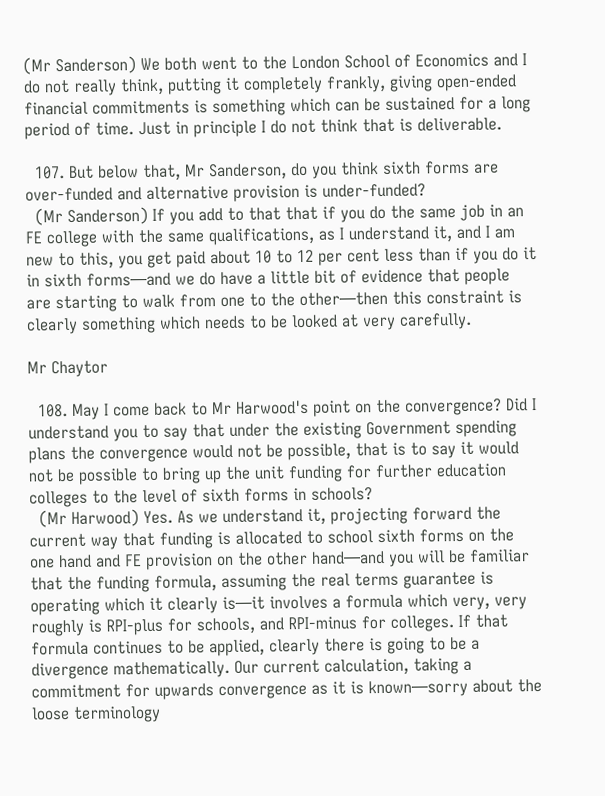(Mr Sanderson) We both went to the London School of Economics and I do not really think, putting it completely frankly, giving open-ended financial commitments is something which can be sustained for a long period of time. Just in principle I do not think that is deliverable.

  107. But below that, Mr Sanderson, do you think sixth forms are over-funded and alternative provision is under-funded?
  (Mr Sanderson) If you add to that that if you do the same job in an FE college with the same qualifications, as I understand it, and I am new to this, you get paid about 10 to 12 per cent less than if you do it in sixth forms—and we do have a little bit of evidence that people are starting to walk from one to the other—then this constraint is clearly something which needs to be looked at very carefully.

Mr Chaytor

  108. May I come back to Mr Harwood's point on the convergence? Did I understand you to say that under the existing Government spending plans the convergence would not be possible, that is to say it would not be possible to bring up the unit funding for further education colleges to the level of sixth forms in schools?
  (Mr Harwood) Yes. As we understand it, projecting forward the current way that funding is allocated to school sixth forms on the one hand and FE provision on the other hand—and you will be familiar that the funding formula, assuming the real terms guarantee is operating which it clearly is—it involves a formula which very, very roughly is RPI-plus for schools, and RPI-minus for colleges. If that formula continues to be applied, clearly there is going to be a divergence mathematically. Our current calculation, taking a commitment for upwards convergence as it is known—sorry about the loose terminology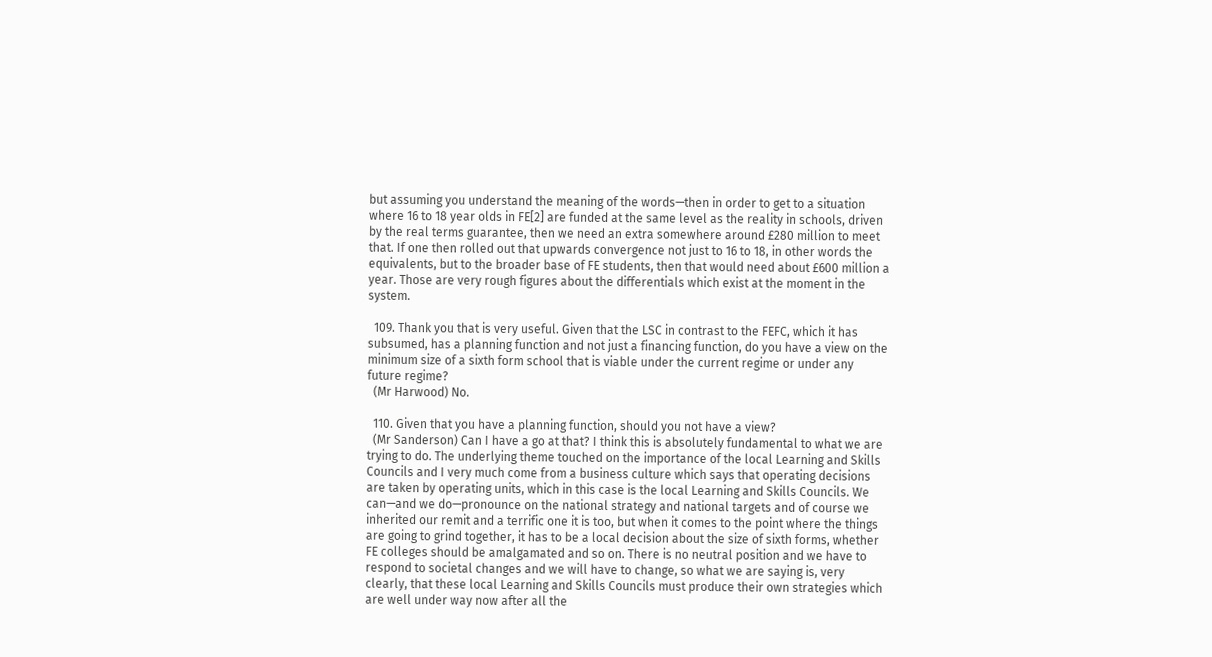but assuming you understand the meaning of the words—then in order to get to a situation where 16 to 18 year olds in FE[2] are funded at the same level as the reality in schools, driven by the real terms guarantee, then we need an extra somewhere around £280 million to meet that. If one then rolled out that upwards convergence not just to 16 to 18, in other words the equivalents, but to the broader base of FE students, then that would need about £600 million a year. Those are very rough figures about the differentials which exist at the moment in the system.

  109. Thank you that is very useful. Given that the LSC in contrast to the FEFC, which it has subsumed, has a planning function and not just a financing function, do you have a view on the minimum size of a sixth form school that is viable under the current regime or under any future regime?
  (Mr Harwood) No.

  110. Given that you have a planning function, should you not have a view?
  (Mr Sanderson) Can I have a go at that? I think this is absolutely fundamental to what we are trying to do. The underlying theme touched on the importance of the local Learning and Skills Councils and I very much come from a business culture which says that operating decisions are taken by operating units, which in this case is the local Learning and Skills Councils. We can—and we do—pronounce on the national strategy and national targets and of course we inherited our remit and a terrific one it is too, but when it comes to the point where the things are going to grind together, it has to be a local decision about the size of sixth forms, whether FE colleges should be amalgamated and so on. There is no neutral position and we have to respond to societal changes and we will have to change, so what we are saying is, very clearly, that these local Learning and Skills Councils must produce their own strategies which are well under way now after all the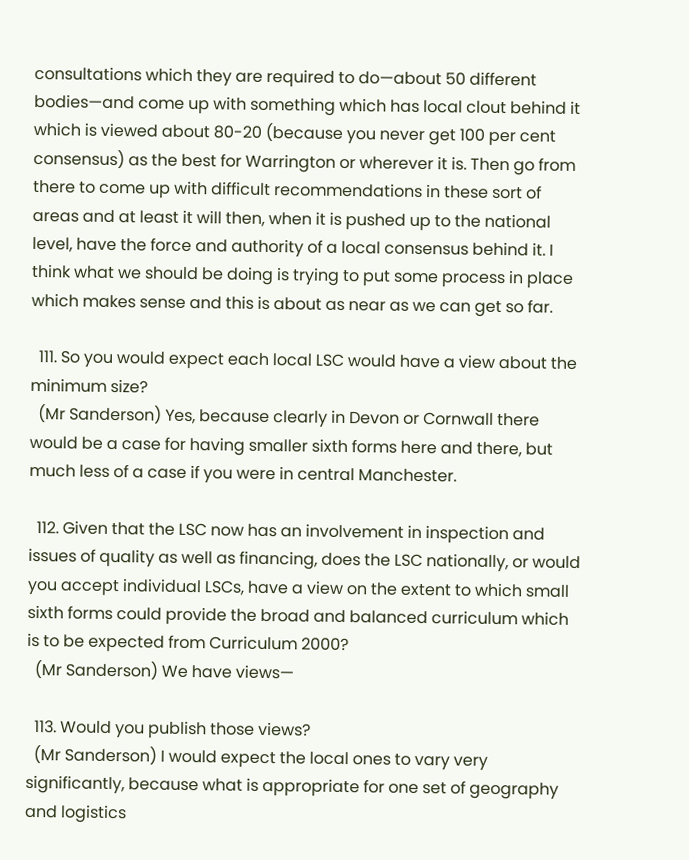consultations which they are required to do—about 50 different bodies—and come up with something which has local clout behind it which is viewed about 80-20 (because you never get 100 per cent consensus) as the best for Warrington or wherever it is. Then go from there to come up with difficult recommendations in these sort of areas and at least it will then, when it is pushed up to the national level, have the force and authority of a local consensus behind it. I think what we should be doing is trying to put some process in place which makes sense and this is about as near as we can get so far.

  111. So you would expect each local LSC would have a view about the minimum size?
  (Mr Sanderson) Yes, because clearly in Devon or Cornwall there would be a case for having smaller sixth forms here and there, but much less of a case if you were in central Manchester.

  112. Given that the LSC now has an involvement in inspection and issues of quality as well as financing, does the LSC nationally, or would you accept individual LSCs, have a view on the extent to which small sixth forms could provide the broad and balanced curriculum which is to be expected from Curriculum 2000?
  (Mr Sanderson) We have views—

  113. Would you publish those views?
  (Mr Sanderson) I would expect the local ones to vary very significantly, because what is appropriate for one set of geography and logistics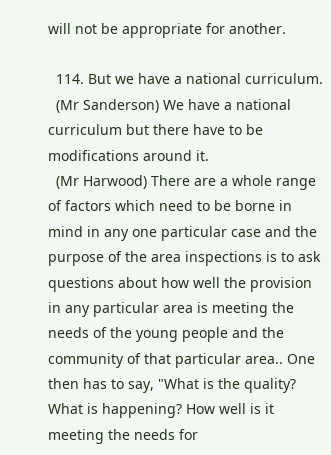will not be appropriate for another.

  114. But we have a national curriculum.
  (Mr Sanderson) We have a national curriculum but there have to be modifications around it.
  (Mr Harwood) There are a whole range of factors which need to be borne in mind in any one particular case and the purpose of the area inspections is to ask questions about how well the provision in any particular area is meeting the needs of the young people and the community of that particular area.. One then has to say, "What is the quality? What is happening? How well is it meeting the needs for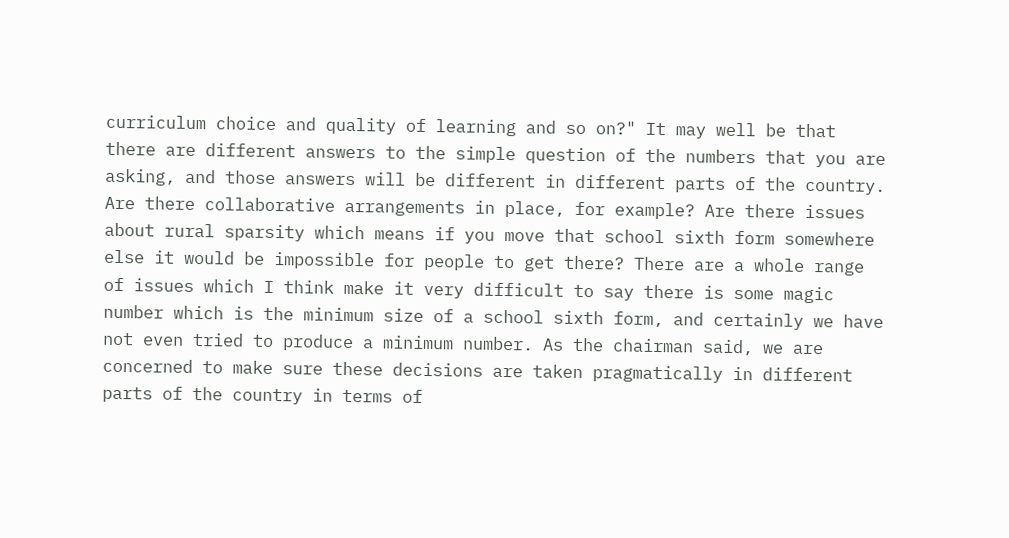curriculum choice and quality of learning and so on?" It may well be that there are different answers to the simple question of the numbers that you are asking, and those answers will be different in different parts of the country. Are there collaborative arrangements in place, for example? Are there issues about rural sparsity which means if you move that school sixth form somewhere else it would be impossible for people to get there? There are a whole range of issues which I think make it very difficult to say there is some magic number which is the minimum size of a school sixth form, and certainly we have not even tried to produce a minimum number. As the chairman said, we are concerned to make sure these decisions are taken pragmatically in different parts of the country in terms of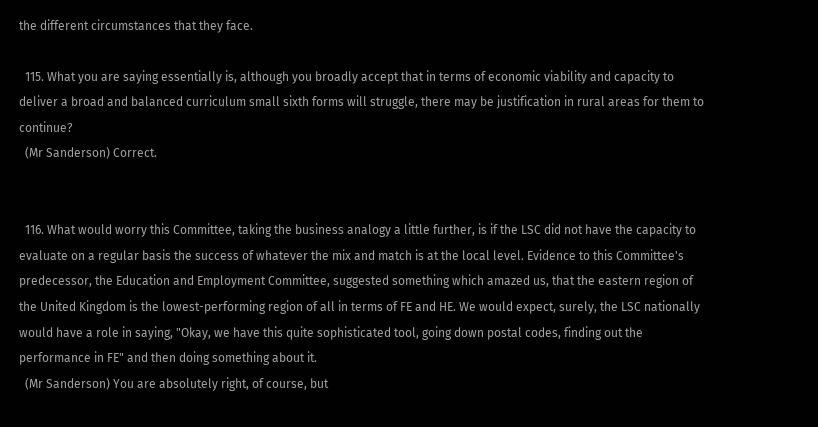the different circumstances that they face.

  115. What you are saying essentially is, although you broadly accept that in terms of economic viability and capacity to deliver a broad and balanced curriculum small sixth forms will struggle, there may be justification in rural areas for them to continue?
  (Mr Sanderson) Correct.


  116. What would worry this Committee, taking the business analogy a little further, is if the LSC did not have the capacity to evaluate on a regular basis the success of whatever the mix and match is at the local level. Evidence to this Committee's predecessor, the Education and Employment Committee, suggested something which amazed us, that the eastern region of the United Kingdom is the lowest-performing region of all in terms of FE and HE. We would expect, surely, the LSC nationally would have a role in saying, "Okay, we have this quite sophisticated tool, going down postal codes, finding out the performance in FE" and then doing something about it.
  (Mr Sanderson) You are absolutely right, of course, but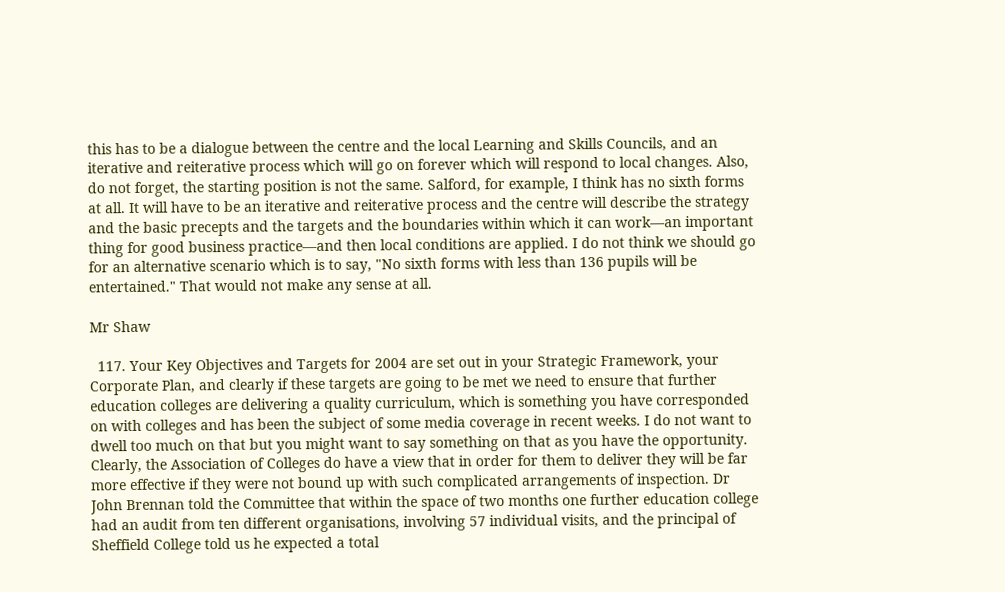this has to be a dialogue between the centre and the local Learning and Skills Councils, and an iterative and reiterative process which will go on forever which will respond to local changes. Also, do not forget, the starting position is not the same. Salford, for example, I think has no sixth forms at all. It will have to be an iterative and reiterative process and the centre will describe the strategy and the basic precepts and the targets and the boundaries within which it can work—an important thing for good business practice—and then local conditions are applied. I do not think we should go for an alternative scenario which is to say, "No sixth forms with less than 136 pupils will be entertained." That would not make any sense at all.

Mr Shaw

  117. Your Key Objectives and Targets for 2004 are set out in your Strategic Framework, your Corporate Plan, and clearly if these targets are going to be met we need to ensure that further education colleges are delivering a quality curriculum, which is something you have corresponded on with colleges and has been the subject of some media coverage in recent weeks. I do not want to dwell too much on that but you might want to say something on that as you have the opportunity. Clearly, the Association of Colleges do have a view that in order for them to deliver they will be far more effective if they were not bound up with such complicated arrangements of inspection. Dr John Brennan told the Committee that within the space of two months one further education college had an audit from ten different organisations, involving 57 individual visits, and the principal of Sheffield College told us he expected a total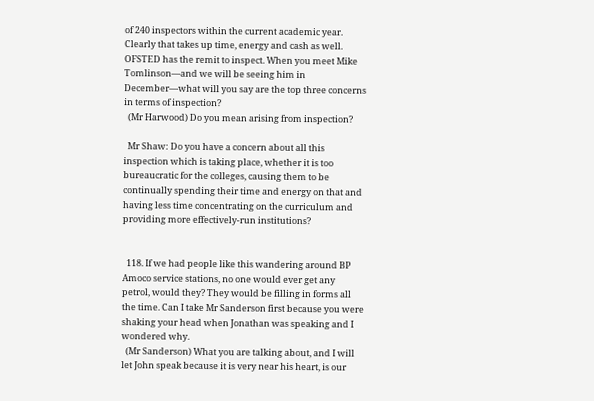of 240 inspectors within the current academic year. Clearly that takes up time, energy and cash as well. OFSTED has the remit to inspect. When you meet Mike Tomlinson—and we will be seeing him in December—what will you say are the top three concerns in terms of inspection?
  (Mr Harwood) Do you mean arising from inspection?

  Mr Shaw: Do you have a concern about all this inspection which is taking place, whether it is too bureaucratic for the colleges, causing them to be continually spending their time and energy on that and having less time concentrating on the curriculum and providing more effectively-run institutions?


  118. If we had people like this wandering around BP Amoco service stations, no one would ever get any petrol, would they? They would be filling in forms all the time. Can I take Mr Sanderson first because you were shaking your head when Jonathan was speaking and I wondered why.
  (Mr Sanderson) What you are talking about, and I will let John speak because it is very near his heart, is our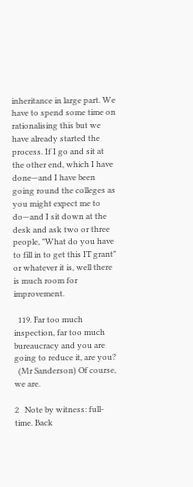inheritance in large part. We have to spend some time on rationalising this but we have already started the process. If I go and sit at the other end, which I have done—and I have been going round the colleges as you might expect me to do—and I sit down at the desk and ask two or three people, "What do you have to fill in to get this IT grant" or whatever it is, well there is much room for improvement.

  119. Far too much inspection, far too much bureaucracy and you are going to reduce it, are you?
  (Mr Sanderson) Of course, we are.

2   Note by witness: full-time. Back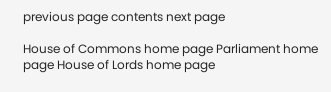previous page contents next page

House of Commons home page Parliament home page House of Lords home page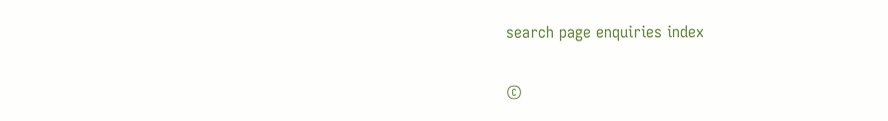search page enquiries index

©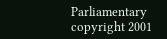Parliamentary copyright 2001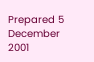Prepared 5 December 2001